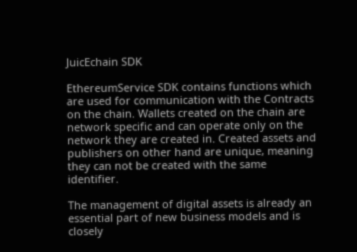JuicEchain SDK

EthereumService SDK contains functions which are used for communication with the Contracts on the chain. Wallets created on the chain are network specific and can operate only on the network they are created in. Created assets and publishers on other hand are unique, meaning they can not be created with the same identifier.

The management of digital assets is already an essential part of new business models and is closely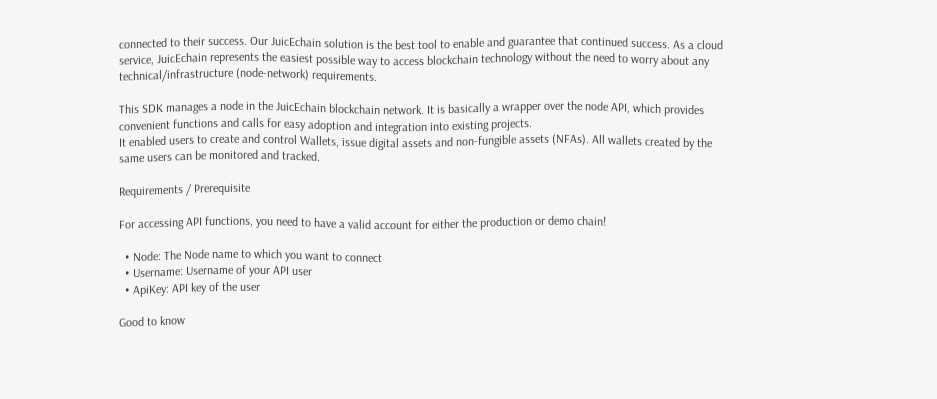connected to their success. Our JuicEchain solution is the best tool to enable and guarantee that continued success. As a cloud service, JuicEchain represents the easiest possible way to access blockchain technology without the need to worry about any technical/infrastructure (node-network) requirements.

This SDK manages a node in the JuicEchain blockchain network. It is basically a wrapper over the node API, which provides convenient functions and calls for easy adoption and integration into existing projects.
It enabled users to create and control Wallets, issue digital assets and non-fungible assets (NFAs). All wallets created by the same users can be monitored and tracked.

Requirements / Prerequisite

For accessing API functions, you need to have a valid account for either the production or demo chain!

  • Node: The Node name to which you want to connect
  • Username: Username of your API user
  • ApiKey: API key of the user

Good to know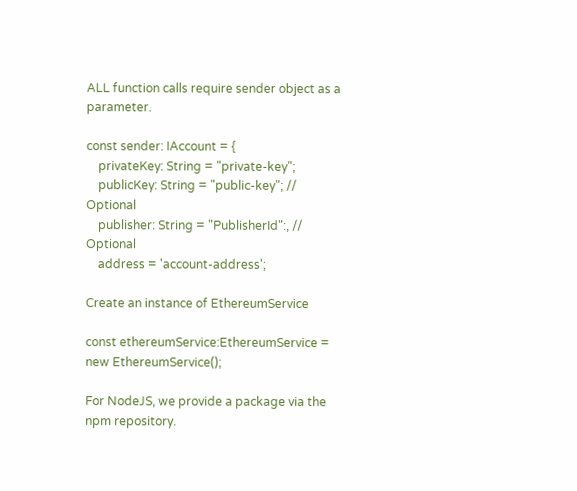ALL function calls require sender object as a parameter.

const sender: IAccount = {
    privateKey: String = "private-key";
    publicKey: String = "public-key"; // Optional
    publisher: String = "PublisherId":, // Optional
    address = 'account-address';

Create an instance of EthereumService

const ethereumService:EthereumService = new EthereumService();

For NodeJS, we provide a package via the npm repository.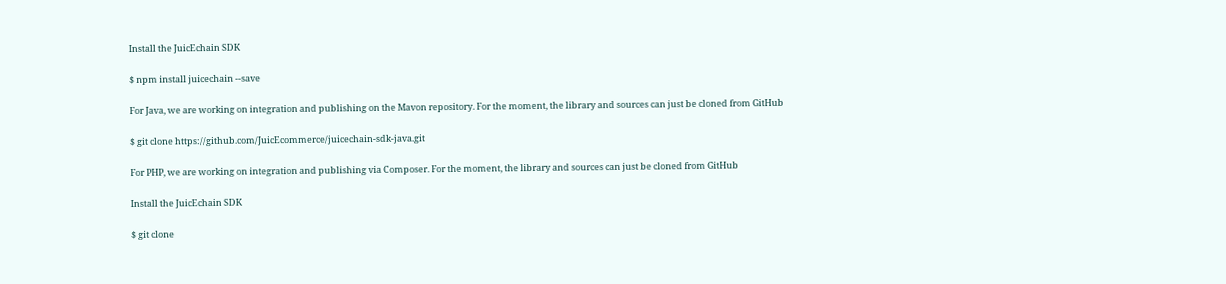Install the JuicEchain SDK

$ npm install juicechain --save

For Java, we are working on integration and publishing on the Mavon repository. For the moment, the library and sources can just be cloned from GitHub

$ git clone https://github.com/JuicEcommerce/juicechain-sdk-java.git

For PHP, we are working on integration and publishing via Composer. For the moment, the library and sources can just be cloned from GitHub

Install the JuicEchain SDK

$ git clone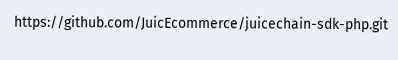https://github.com/JuicEcommerce/juicechain-sdk-php.git